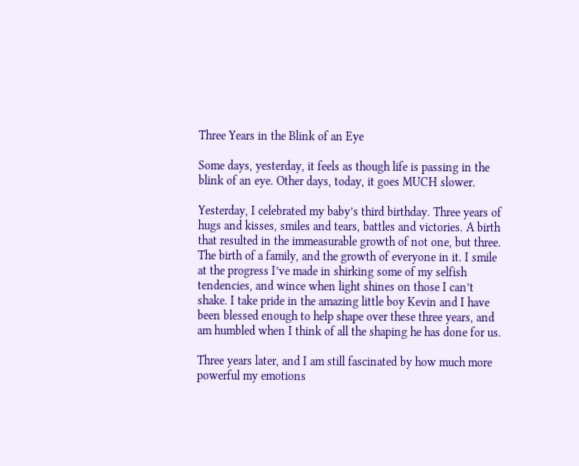Three Years in the Blink of an Eye

Some days, yesterday, it feels as though life is passing in the blink of an eye. Other days, today, it goes MUCH slower.

Yesterday, I celebrated my baby’s third birthday. Three years of hugs and kisses, smiles and tears, battles and victories. A birth that resulted in the immeasurable growth of not one, but three. The birth of a family, and the growth of everyone in it. I smile at the progress I’ve made in shirking some of my selfish tendencies, and wince when light shines on those I can’t shake. I take pride in the amazing little boy Kevin and I have been blessed enough to help shape over these three years, and am humbled when I think of all the shaping he has done for us.

Three years later, and I am still fascinated by how much more powerful my emotions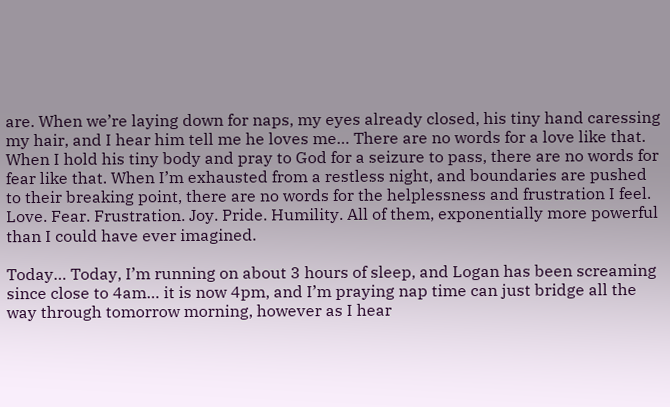are. When we’re laying down for naps, my eyes already closed, his tiny hand caressing my hair, and I hear him tell me he loves me… There are no words for a love like that. When I hold his tiny body and pray to God for a seizure to pass, there are no words for fear like that. When I’m exhausted from a restless night, and boundaries are pushed to their breaking point, there are no words for the helplessness and frustration I feel. Love. Fear. Frustration. Joy. Pride. Humility. All of them, exponentially more powerful than I could have ever imagined.

Today… Today, I’m running on about 3 hours of sleep, and Logan has been screaming since close to 4am… it is now 4pm, and I’m praying nap time can just bridge all the way through tomorrow morning, however as I hear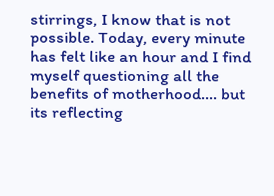stirrings, I know that is not possible. Today, every minute has felt like an hour and I find myself questioning all the benefits of motherhood…. but its reflecting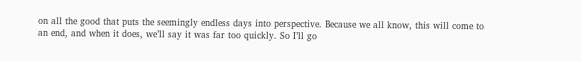on all the good that puts the seemingly endless days into perspective. Because we all know, this will come to an end, and when it does, we’ll say it was far too quickly. So I’ll go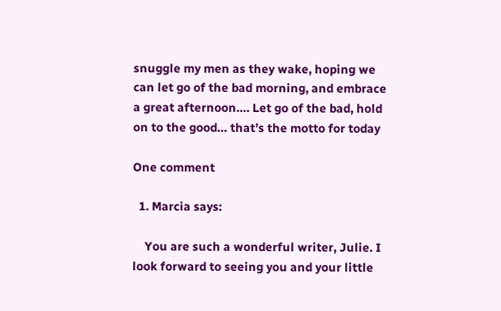snuggle my men as they wake, hoping we can let go of the bad morning, and embrace a great afternoon…. Let go of the bad, hold on to the good… that’s the motto for today

One comment

  1. Marcia says:

    You are such a wonderful writer, Julie. I look forward to seeing you and your little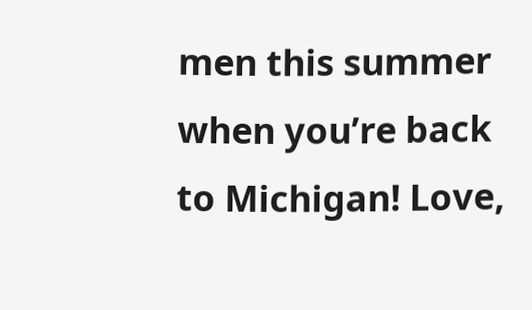men this summer when you’re back to Michigan! Love,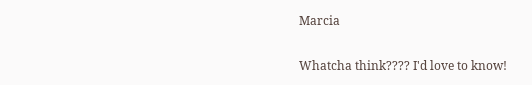Marcia

Whatcha think???? I'd love to know!